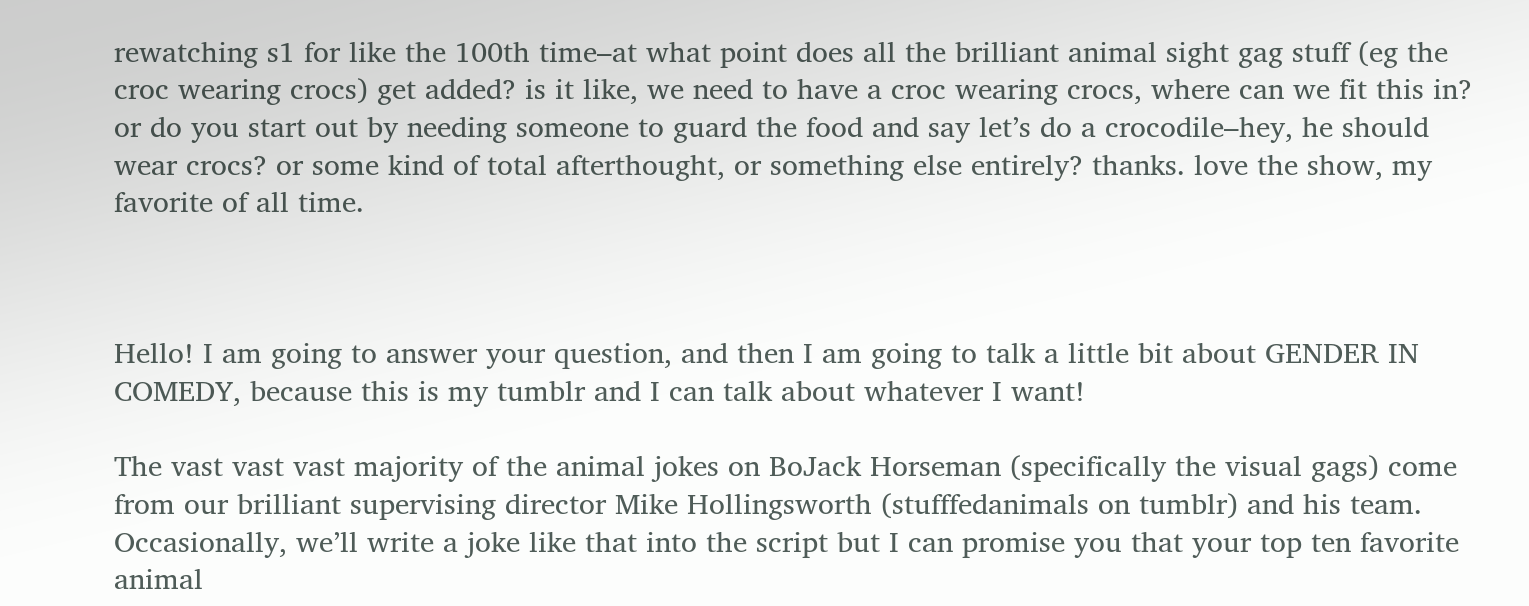rewatching s1 for like the 100th time–at what point does all the brilliant animal sight gag stuff (eg the croc wearing crocs) get added? is it like, we need to have a croc wearing crocs, where can we fit this in? or do you start out by needing someone to guard the food and say let’s do a crocodile–hey, he should wear crocs? or some kind of total afterthought, or something else entirely? thanks. love the show, my favorite of all time.



Hello! I am going to answer your question, and then I am going to talk a little bit about GENDER IN COMEDY, because this is my tumblr and I can talk about whatever I want!

The vast vast vast majority of the animal jokes on BoJack Horseman (specifically the visual gags) come from our brilliant supervising director Mike Hollingsworth (stufffedanimals on tumblr) and his team. Occasionally, we’ll write a joke like that into the script but I can promise you that your top ten favorite animal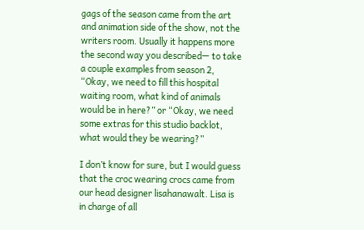gags of the season came from the art and animation side of the show, not the writers room. Usually it happens more the second way you described— to take a couple examples from season 2, “Okay, we need to fill this hospital waiting room, what kind of animals would be in here?” or “Okay, we need some extras for this studio backlot, what would they be wearing?”

I don’t know for sure, but I would guess that the croc wearing crocs came from our head designer lisahanawalt. Lisa is in charge of all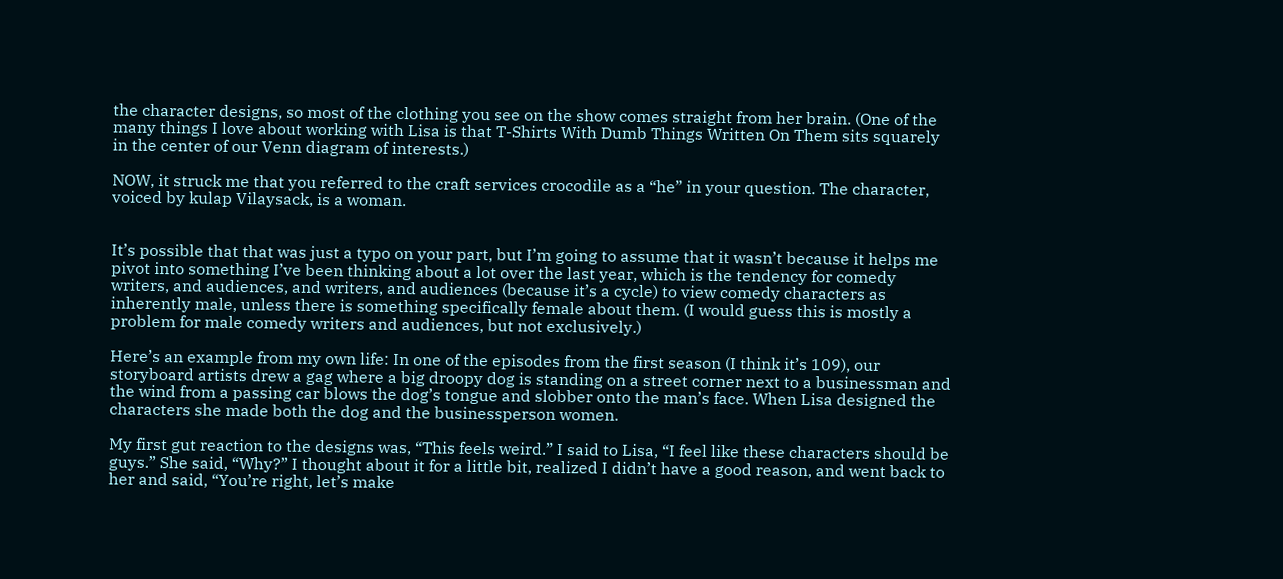the character designs, so most of the clothing you see on the show comes straight from her brain. (One of the many things I love about working with Lisa is that T-Shirts With Dumb Things Written On Them sits squarely in the center of our Venn diagram of interests.)

NOW, it struck me that you referred to the craft services crocodile as a “he” in your question. The character, voiced by kulap Vilaysack, is a woman.


It’s possible that that was just a typo on your part, but I’m going to assume that it wasn’t because it helps me pivot into something I’ve been thinking about a lot over the last year, which is the tendency for comedy writers, and audiences, and writers, and audiences (because it’s a cycle) to view comedy characters as inherently male, unless there is something specifically female about them. (I would guess this is mostly a problem for male comedy writers and audiences, but not exclusively.)

Here’s an example from my own life: In one of the episodes from the first season (I think it’s 109), our storyboard artists drew a gag where a big droopy dog is standing on a street corner next to a businessman and the wind from a passing car blows the dog’s tongue and slobber onto the man’s face. When Lisa designed the characters she made both the dog and the businessperson women.

My first gut reaction to the designs was, “This feels weird.” I said to Lisa, “I feel like these characters should be guys.” She said, “Why?” I thought about it for a little bit, realized I didn’t have a good reason, and went back to her and said, “You’re right, let’s make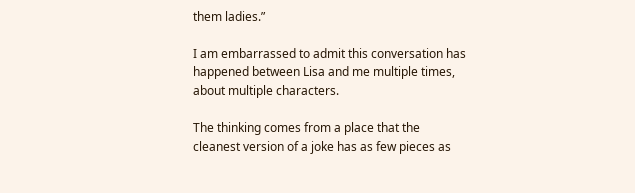them ladies.”

I am embarrassed to admit this conversation has happened between Lisa and me multiple times, about multiple characters.

The thinking comes from a place that the cleanest version of a joke has as few pieces as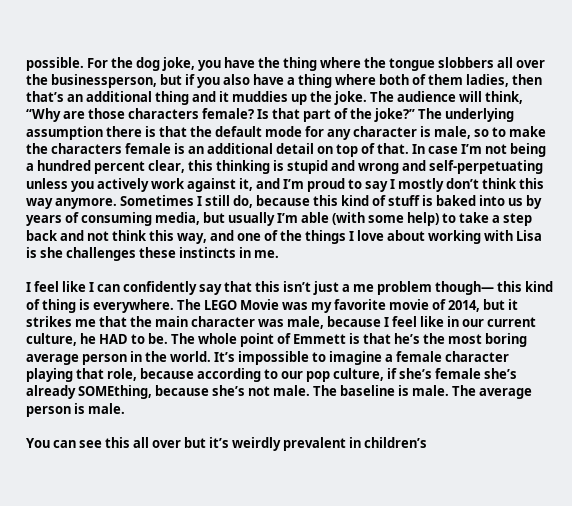possible. For the dog joke, you have the thing where the tongue slobbers all over the businessperson, but if you also have a thing where both of them ladies, then that’s an additional thing and it muddies up the joke. The audience will think, “Why are those characters female? Is that part of the joke?” The underlying assumption there is that the default mode for any character is male, so to make the characters female is an additional detail on top of that. In case I’m not being a hundred percent clear, this thinking is stupid and wrong and self-perpetuating unless you actively work against it, and I’m proud to say I mostly don’t think this way anymore. Sometimes I still do, because this kind of stuff is baked into us by years of consuming media, but usually I’m able (with some help) to take a step back and not think this way, and one of the things I love about working with Lisa is she challenges these instincts in me.

I feel like I can confidently say that this isn’t just a me problem though— this kind of thing is everywhere. The LEGO Movie was my favorite movie of 2014, but it strikes me that the main character was male, because I feel like in our current culture, he HAD to be. The whole point of Emmett is that he’s the most boring average person in the world. It’s impossible to imagine a female character playing that role, because according to our pop culture, if she’s female she’s already SOMEthing, because she’s not male. The baseline is male. The average person is male.

You can see this all over but it’s weirdly prevalent in children’s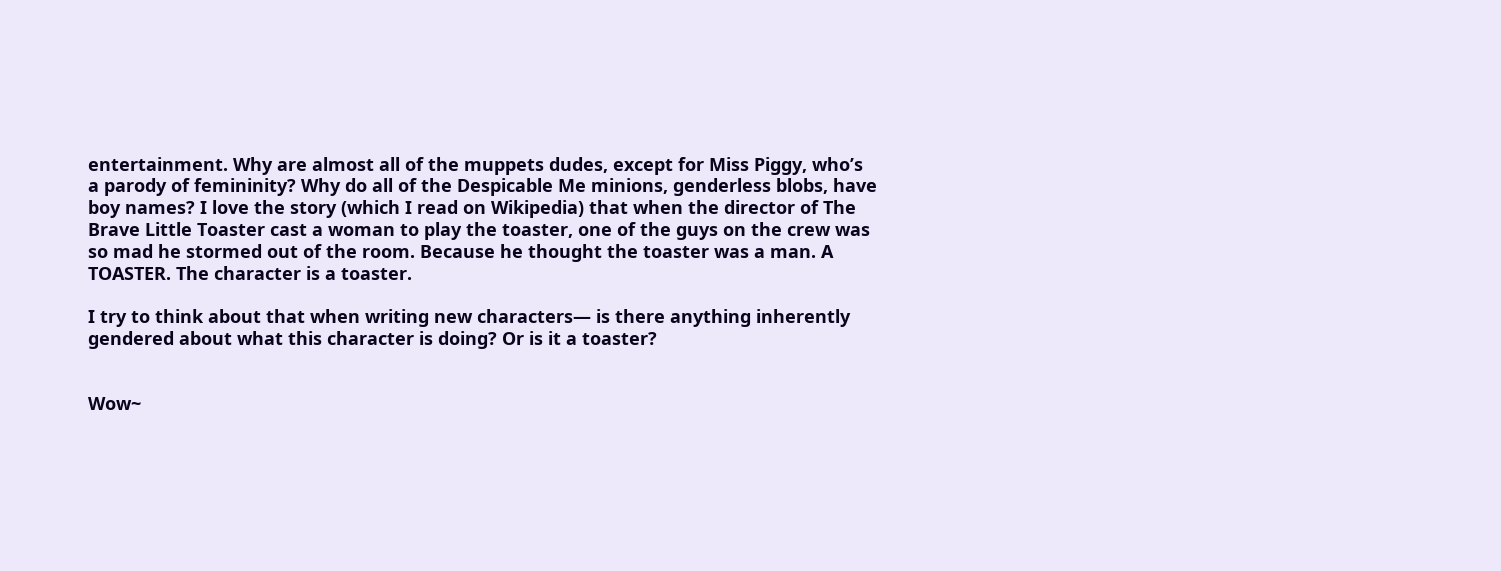entertainment. Why are almost all of the muppets dudes, except for Miss Piggy, who’s a parody of femininity? Why do all of the Despicable Me minions, genderless blobs, have boy names? I love the story (which I read on Wikipedia) that when the director of The Brave Little Toaster cast a woman to play the toaster, one of the guys on the crew was so mad he stormed out of the room. Because he thought the toaster was a man. A TOASTER. The character is a toaster.

I try to think about that when writing new characters— is there anything inherently gendered about what this character is doing? Or is it a toaster?


Wow~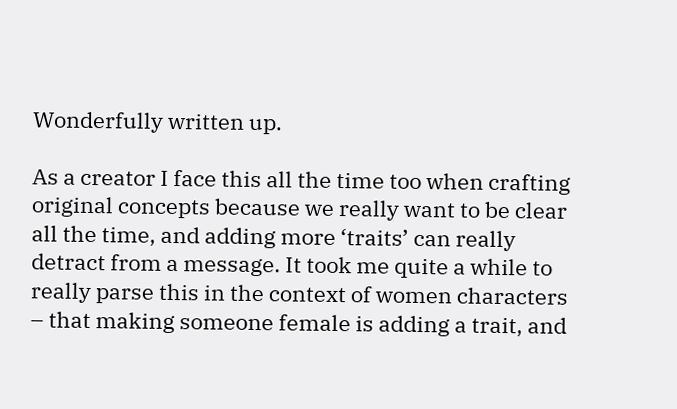Wonderfully written up.

As a creator I face this all the time too when crafting original concepts because we really want to be clear all the time, and adding more ‘traits’ can really detract from a message. It took me quite a while to really parse this in the context of women characters – that making someone female is adding a trait, and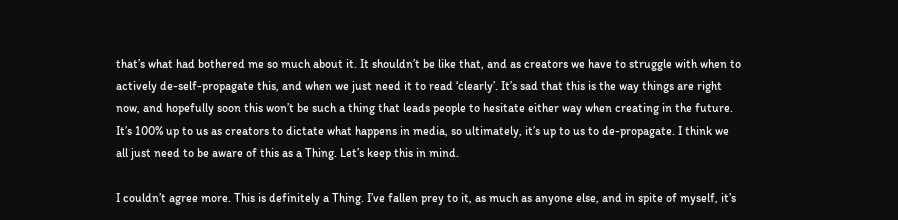that’s what had bothered me so much about it. It shouldn’t be like that, and as creators we have to struggle with when to actively de-self-propagate this, and when we just need it to read ‘clearly’. It’s sad that this is the way things are right now, and hopefully soon this won’t be such a thing that leads people to hesitate either way when creating in the future. It’s 100% up to us as creators to dictate what happens in media, so ultimately, it’s up to us to de-propagate. I think we all just need to be aware of this as a Thing. Let’s keep this in mind.

I couldn’t agree more. This is definitely a Thing. I’ve fallen prey to it, as much as anyone else, and in spite of myself, it’s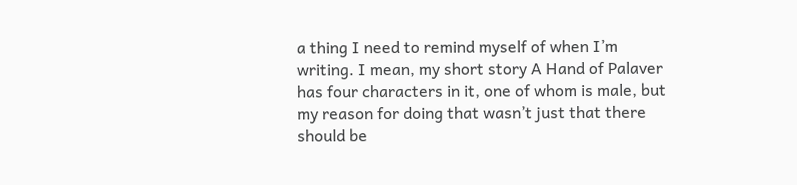a thing I need to remind myself of when I’m writing. I mean, my short story A Hand of Palaver has four characters in it, one of whom is male, but my reason for doing that wasn’t just that there should be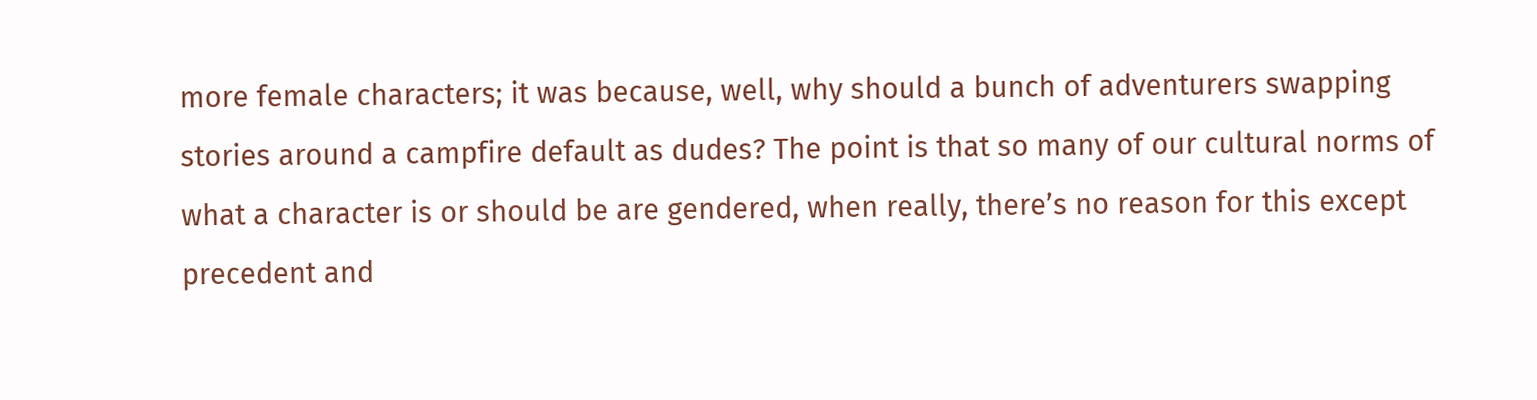more female characters; it was because, well, why should a bunch of adventurers swapping stories around a campfire default as dudes? The point is that so many of our cultural norms of what a character is or should be are gendered, when really, there’s no reason for this except precedent and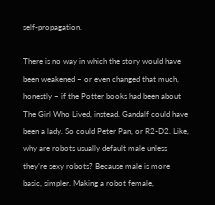self-propagation.

There is no way in which the story would have been weakened – or even changed that much, honestly – if the Potter books had been about The Girl Who Lived, instead. Gandalf could have been a lady. So could Peter Pan, or R2-D2. Like, why are robots usually default male unless they’re sexy robots? Because male is more basic, simpler. Making a robot female,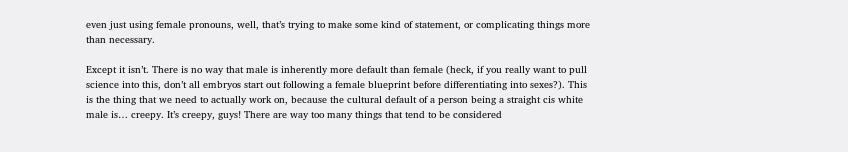even just using female pronouns, well, that’s trying to make some kind of statement, or complicating things more than necessary.

Except it isn’t. There is no way that male is inherently more default than female (heck, if you really want to pull science into this, don’t all embryos start out following a female blueprint before differentiating into sexes?). This is the thing that we need to actually work on, because the cultural default of a person being a straight cis white male is… creepy. It’s creepy, guys! There are way too many things that tend to be considered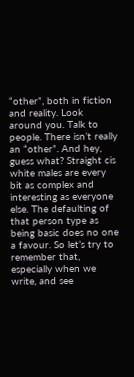“other”, both in fiction and reality. Look around you. Talk to people. There isn’t really an “other”. And hey, guess what? Straight cis white males are every bit as complex and interesting as everyone else. The defaulting of that person type as being basic does no one a favour. So let’s try to remember that, especially when we write, and see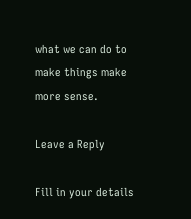what we can do to make things make more sense.

Leave a Reply

Fill in your details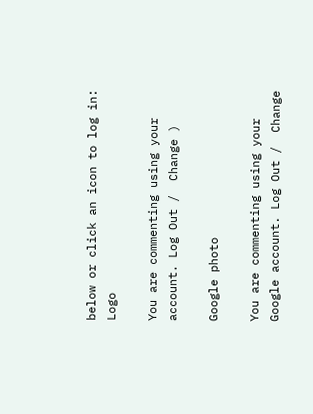below or click an icon to log in: Logo

You are commenting using your account. Log Out /  Change )

Google photo

You are commenting using your Google account. Log Out /  Change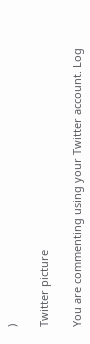)

Twitter picture

You are commenting using your Twitter account. Log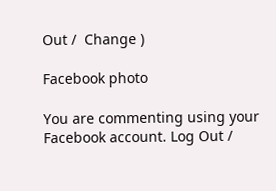Out /  Change )

Facebook photo

You are commenting using your Facebook account. Log Out /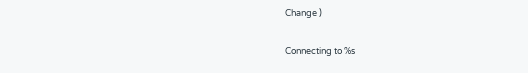Change )

Connecting to %s